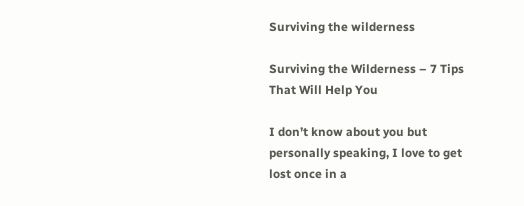Surviving the wilderness

Surviving the Wilderness – 7 Tips That Will Help You

I don’t know about you but personally speaking, I love to get lost once in a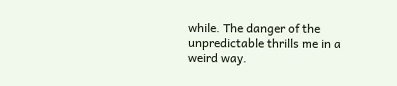while. The danger of the unpredictable thrills me in a weird way.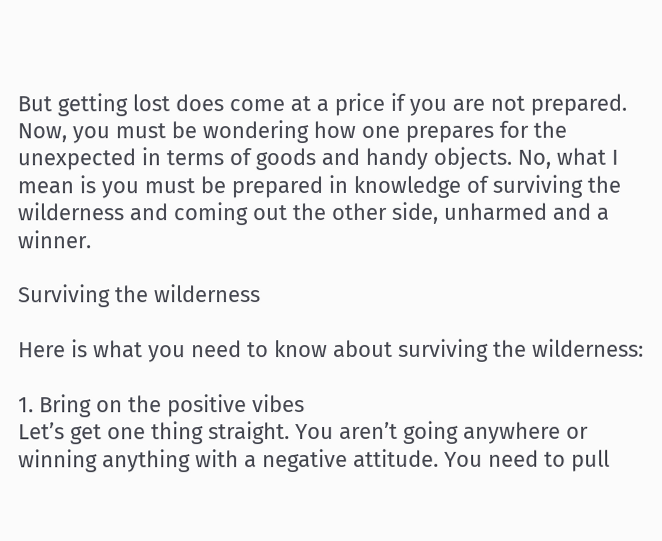But getting lost does come at a price if you are not prepared. Now, you must be wondering how one prepares for the unexpected in terms of goods and handy objects. No, what I mean is you must be prepared in knowledge of surviving the wilderness and coming out the other side, unharmed and a winner.

Surviving the wilderness

Here is what you need to know about surviving the wilderness:

1. Bring on the positive vibes
Let’s get one thing straight. You aren’t going anywhere or winning anything with a negative attitude. You need to pull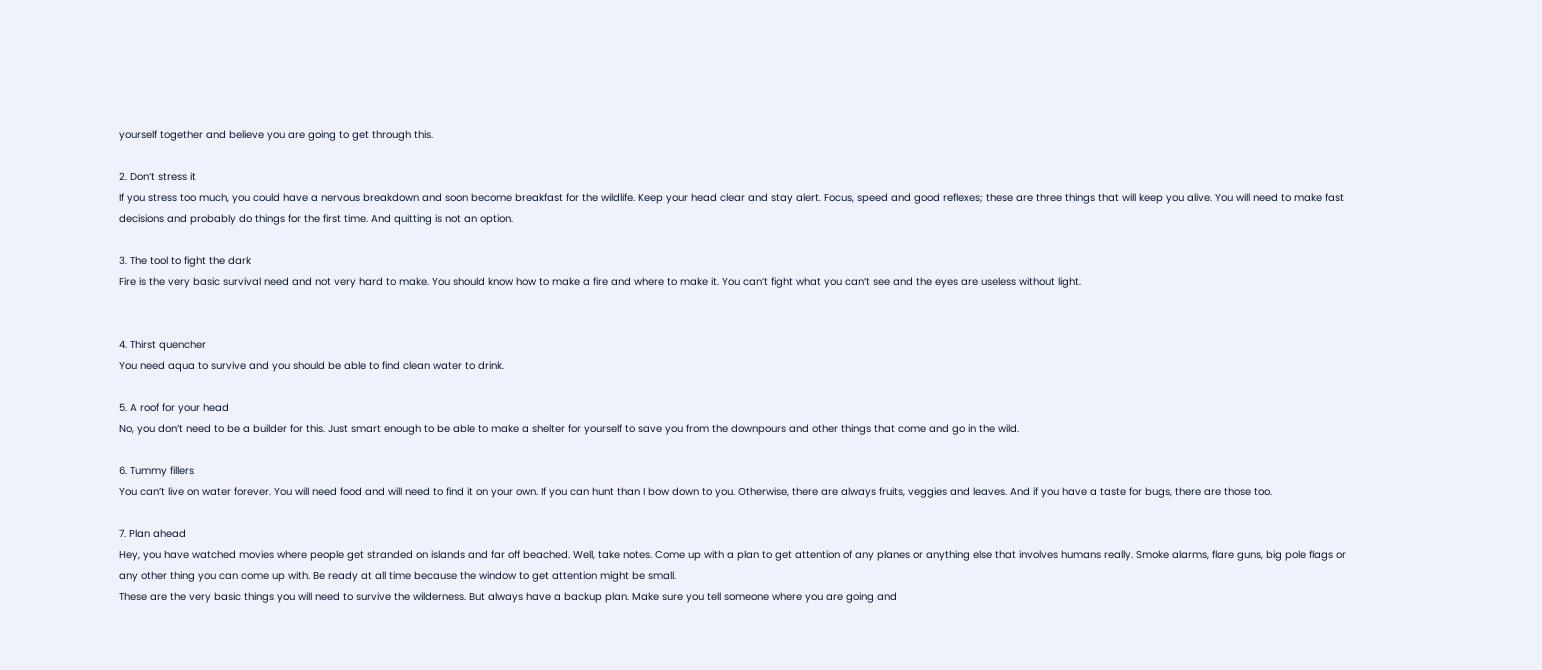yourself together and believe you are going to get through this.

2. Don’t stress it
If you stress too much, you could have a nervous breakdown and soon become breakfast for the wildlife. Keep your head clear and stay alert. Focus, speed and good reflexes; these are three things that will keep you alive. You will need to make fast decisions and probably do things for the first time. And quitting is not an option.

3. The tool to fight the dark
Fire is the very basic survival need and not very hard to make. You should know how to make a fire and where to make it. You can’t fight what you can’t see and the eyes are useless without light.


4. Thirst quencher
You need aqua to survive and you should be able to find clean water to drink.

5. A roof for your head
No, you don’t need to be a builder for this. Just smart enough to be able to make a shelter for yourself to save you from the downpours and other things that come and go in the wild.

6. Tummy fillers
You can’t live on water forever. You will need food and will need to find it on your own. If you can hunt than I bow down to you. Otherwise, there are always fruits, veggies and leaves. And if you have a taste for bugs, there are those too.

7. Plan ahead
Hey, you have watched movies where people get stranded on islands and far off beached. Well, take notes. Come up with a plan to get attention of any planes or anything else that involves humans really. Smoke alarms, flare guns, big pole flags or any other thing you can come up with. Be ready at all time because the window to get attention might be small.
These are the very basic things you will need to survive the wilderness. But always have a backup plan. Make sure you tell someone where you are going and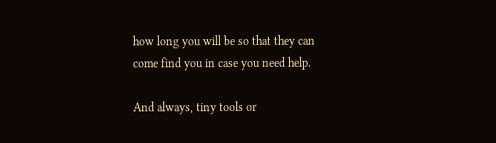how long you will be so that they can come find you in case you need help.

And always, tiny tools or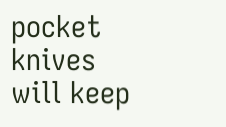pocket knives will keep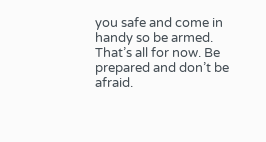you safe and come in handy so be armed. That’s all for now. Be prepared and don’t be afraid.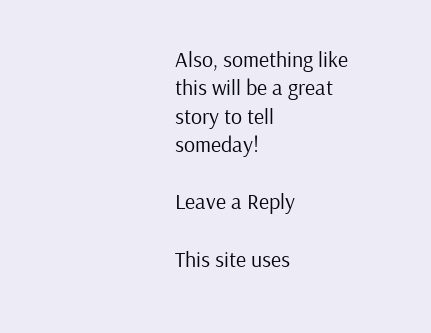Also, something like this will be a great story to tell someday!

Leave a Reply

This site uses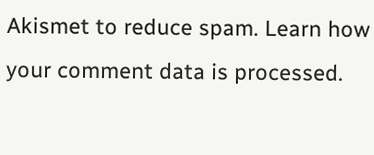Akismet to reduce spam. Learn how your comment data is processed.